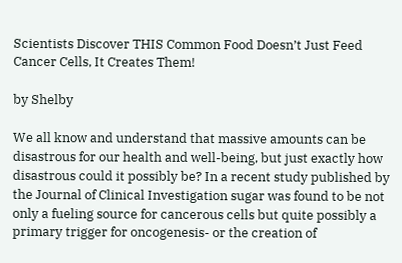Scientists Discover THIS Common Food Doesn’t Just Feed Cancer Cells, It Creates Them!

by Shelby

We all know and understand that massive amounts can be disastrous for our health and well-being, but just exactly how disastrous could it possibly be? In a recent study published by the Journal of Clinical Investigation sugar was found to be not only a fueling source for cancerous cells but quite possibly a primary trigger for oncogenesis- or the creation of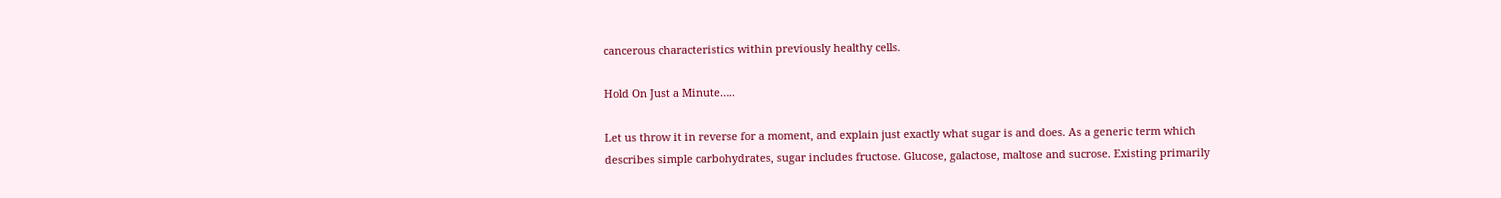cancerous characteristics within previously healthy cells.

Hold On Just a Minute…..

Let us throw it in reverse for a moment, and explain just exactly what sugar is and does. As a generic term which describes simple carbohydrates, sugar includes fructose. Glucose, galactose, maltose and sucrose. Existing primarily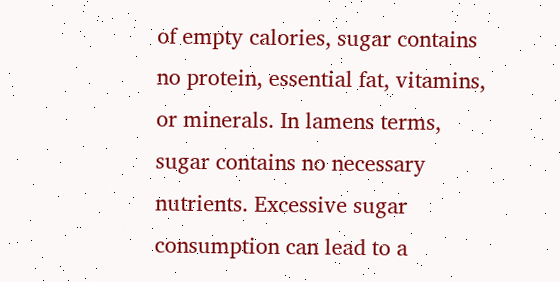of empty calories, sugar contains no protein, essential fat, vitamins, or minerals. In lamens terms, sugar contains no necessary nutrients. Excessive sugar consumption can lead to a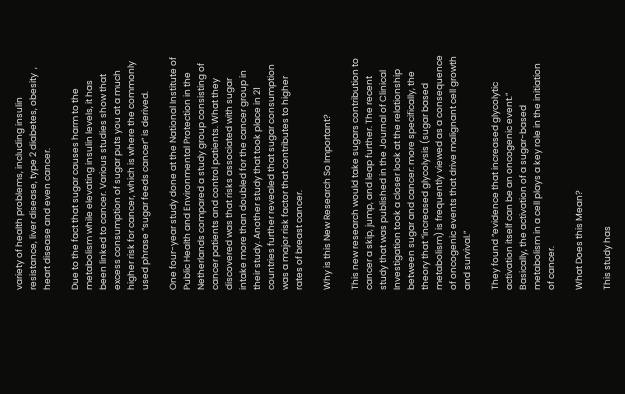variety of health problems, including insulin resistance, liver disease, type 2 diabetes, obesity  , heart disease and even cancer.

Due to the fact that sugar causes harm to the metabolism while elevating insulin levels, it has been linked to cancer. Various studies show that excess consumption of sugar puts you at a much higher risk for cancer, which is where the commonly used phrase “sugar feeds cancer” is derived.

One four-year study done at the National Institute of Public Health and Environmental Protection in the Netherlands compared a study group consisting of cancer patients and control patients. What they discovered was that risks associated with sugar intake more than doubled for the cancer group in their study. Another study that took place in 21 countries further revealed that sugar consumption was a major risk factor that contributes to higher rates of breast cancer.

Why is this New Research So Important?

This new research would take sugars contribution to cancer a skip, jump, and leap further. The recent study that was published in the Journal of Clinical Investigation took a closer look at the relationship between sugar and cancer: more specifically, the theory that “increased glycolysis (sugar based metabolism) is frequently viewed as a consequence of oncogenic events that drive malignant cell growth and survival.”

They found “evidence that increased glycolytic activation itself can be an oncogenic event.” Basically, the activation of a sugar-based metabolism in a cell plays a key role in the initiation of cancer.

What Does this Mean?

This study has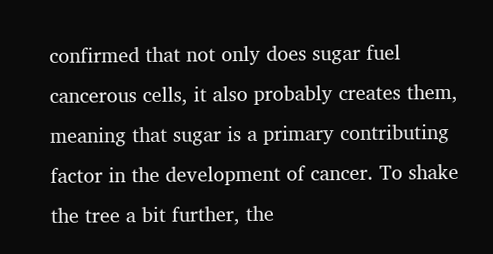confirmed that not only does sugar fuel cancerous cells, it also probably creates them, meaning that sugar is a primary contributing factor in the development of cancer. To shake the tree a bit further, the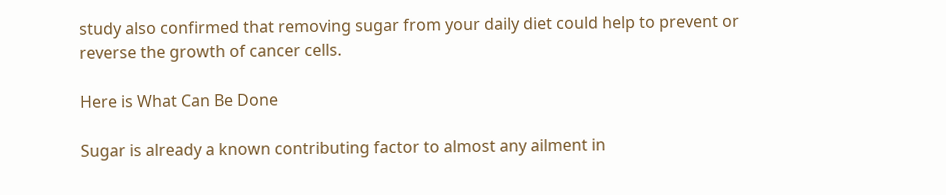study also confirmed that removing sugar from your daily diet could help to prevent or reverse the growth of cancer cells.

Here is What Can Be Done

Sugar is already a known contributing factor to almost any ailment in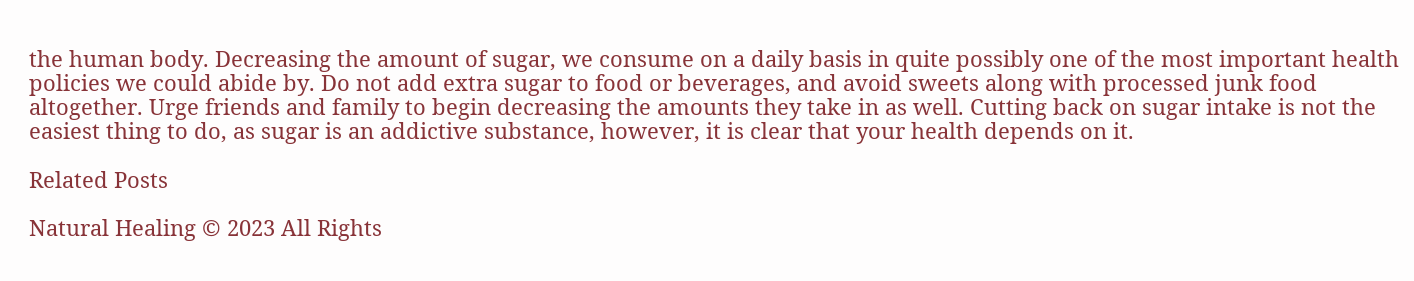the human body. Decreasing the amount of sugar, we consume on a daily basis in quite possibly one of the most important health policies we could abide by. Do not add extra sugar to food or beverages, and avoid sweets along with processed junk food altogether. Urge friends and family to begin decreasing the amounts they take in as well. Cutting back on sugar intake is not the easiest thing to do, as sugar is an addictive substance, however, it is clear that your health depends on it.

Related Posts

Natural Healing © 2023 All Rights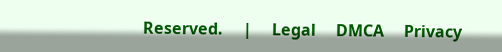Reserved.     |     Legal     DMCA     Privacy